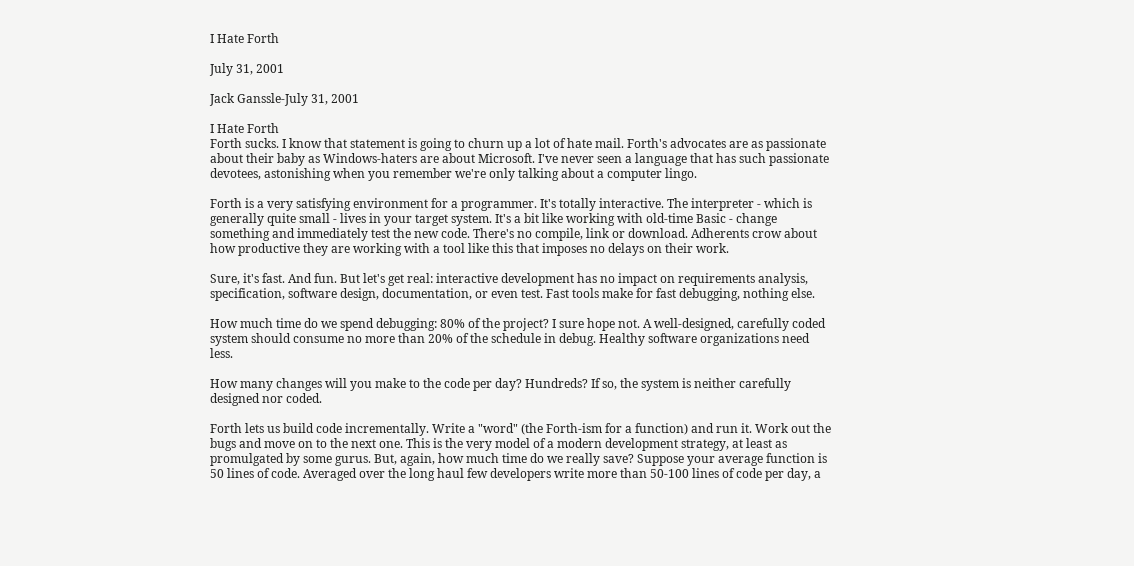I Hate Forth

July 31, 2001

Jack Ganssle-July 31, 2001

I Hate Forth
Forth sucks. I know that statement is going to churn up a lot of hate mail. Forth's advocates are as passionate about their baby as Windows-haters are about Microsoft. I've never seen a language that has such passionate devotees, astonishing when you remember we're only talking about a computer lingo.

Forth is a very satisfying environment for a programmer. It's totally interactive. The interpreter - which is generally quite small - lives in your target system. It's a bit like working with old-time Basic - change something and immediately test the new code. There's no compile, link or download. Adherents crow about how productive they are working with a tool like this that imposes no delays on their work.

Sure, it's fast. And fun. But let's get real: interactive development has no impact on requirements analysis, specification, software design, documentation, or even test. Fast tools make for fast debugging, nothing else.

How much time do we spend debugging: 80% of the project? I sure hope not. A well-designed, carefully coded system should consume no more than 20% of the schedule in debug. Healthy software organizations need less.

How many changes will you make to the code per day? Hundreds? If so, the system is neither carefully designed nor coded.

Forth lets us build code incrementally. Write a "word" (the Forth-ism for a function) and run it. Work out the bugs and move on to the next one. This is the very model of a modern development strategy, at least as promulgated by some gurus. But, again, how much time do we really save? Suppose your average function is 50 lines of code. Averaged over the long haul few developers write more than 50-100 lines of code per day, a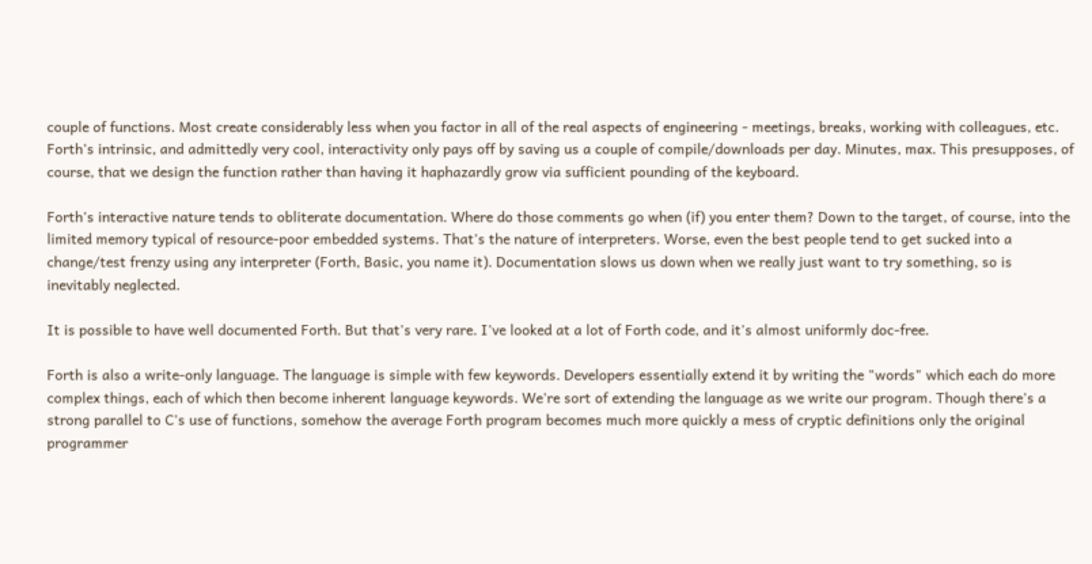couple of functions. Most create considerably less when you factor in all of the real aspects of engineering - meetings, breaks, working with colleagues, etc. Forth's intrinsic, and admittedly very cool, interactivity only pays off by saving us a couple of compile/downloads per day. Minutes, max. This presupposes, of course, that we design the function rather than having it haphazardly grow via sufficient pounding of the keyboard.

Forth's interactive nature tends to obliterate documentation. Where do those comments go when (if) you enter them? Down to the target, of course, into the limited memory typical of resource-poor embedded systems. That's the nature of interpreters. Worse, even the best people tend to get sucked into a change/test frenzy using any interpreter (Forth, Basic, you name it). Documentation slows us down when we really just want to try something, so is inevitably neglected.

It is possible to have well documented Forth. But that's very rare. I've looked at a lot of Forth code, and it's almost uniformly doc-free.

Forth is also a write-only language. The language is simple with few keywords. Developers essentially extend it by writing the "words" which each do more complex things, each of which then become inherent language keywords. We're sort of extending the language as we write our program. Though there's a strong parallel to C's use of functions, somehow the average Forth program becomes much more quickly a mess of cryptic definitions only the original programmer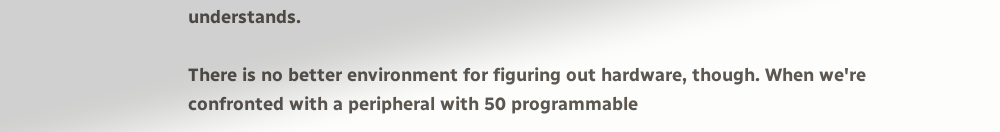understands.

There is no better environment for figuring out hardware, though. When we're confronted with a peripheral with 50 programmable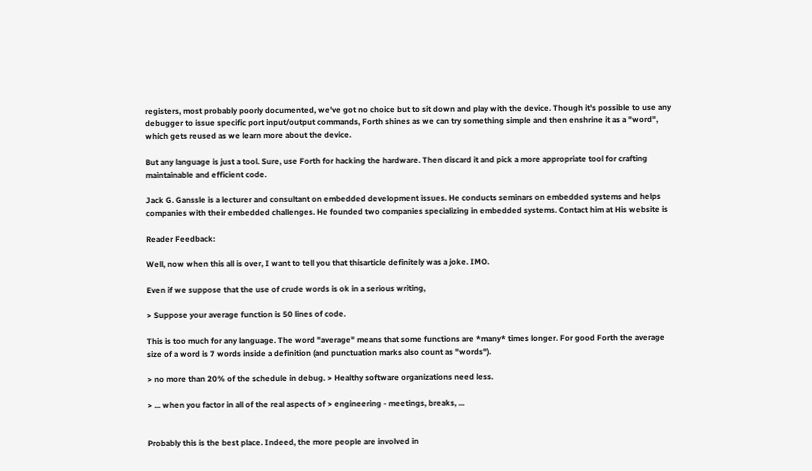registers, most probably poorly documented, we've got no choice but to sit down and play with the device. Though it's possible to use any debugger to issue specific port input/output commands, Forth shines as we can try something simple and then enshrine it as a "word", which gets reused as we learn more about the device.

But any language is just a tool. Sure, use Forth for hacking the hardware. Then discard it and pick a more appropriate tool for crafting maintainable and efficient code.

Jack G. Ganssle is a lecturer and consultant on embedded development issues. He conducts seminars on embedded systems and helps companies with their embedded challenges. He founded two companies specializing in embedded systems. Contact him at His website is

Reader Feedback:

Well, now when this all is over, I want to tell you that thisarticle definitely was a joke. IMO.

Even if we suppose that the use of crude words is ok in a serious writing,

> Suppose your average function is 50 lines of code.

This is too much for any language. The word "average" means that some functions are *many* times longer. For good Forth the average size of a word is 7 words inside a definition (and punctuation marks also count as "words").

> no more than 20% of the schedule in debug. > Healthy software organizations need less.

> ... when you factor in all of the real aspects of > engineering - meetings, breaks, ...


Probably this is the best place. Indeed, the more people are involved in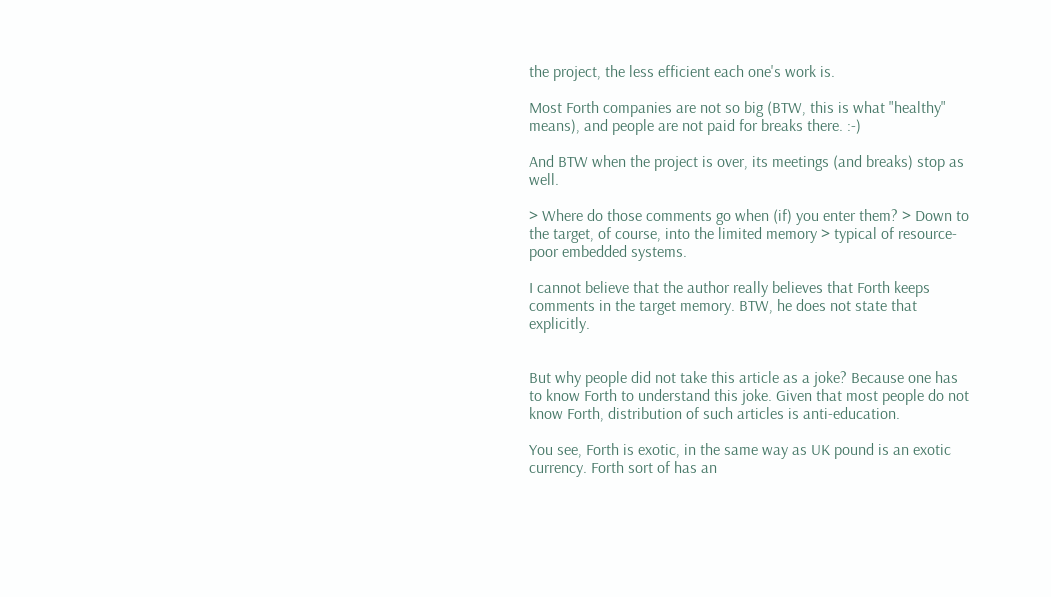the project, the less efficient each one's work is.

Most Forth companies are not so big (BTW, this is what "healthy" means), and people are not paid for breaks there. :-)

And BTW when the project is over, its meetings (and breaks) stop as well.

> Where do those comments go when (if) you enter them? > Down to the target, of course, into the limited memory > typical of resource-poor embedded systems.

I cannot believe that the author really believes that Forth keeps comments in the target memory. BTW, he does not state that explicitly.


But why people did not take this article as a joke? Because one has to know Forth to understand this joke. Given that most people do not know Forth, distribution of such articles is anti-education.

You see, Forth is exotic, in the same way as UK pound is an exotic currency. Forth sort of has an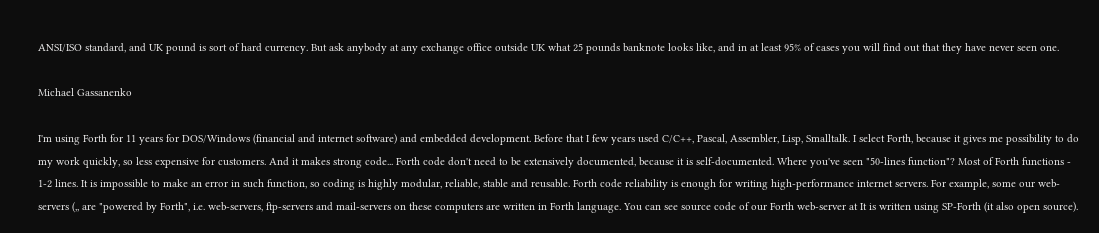ANSI/ISO standard, and UK pound is sort of hard currency. But ask anybody at any exchange office outside UK what 25 pounds banknote looks like, and in at least 95% of cases you will find out that they have never seen one.

Michael Gassanenko

I'm using Forth for 11 years for DOS/Windows (financial and internet software) and embedded development. Before that I few years used C/C++, Pascal, Assembler, Lisp, Smalltalk. I select Forth, because it gives me possibility to do my work quickly, so less expensive for customers. And it makes strong code... Forth code don't need to be extensively documented, because it is self-documented. Where you've seen "50-lines function"? Most of Forth functions - 1-2 lines. It is impossible to make an error in such function, so coding is highly modular, reliable, stable and reusable. Forth code reliability is enough for writing high-performance internet servers. For example, some our web-servers (,, are "powered by Forth", i.e. web-servers, ftp-servers and mail-servers on these computers are written in Forth language. You can see source code of our Forth web-server at It is written using SP-Forth (it also open source).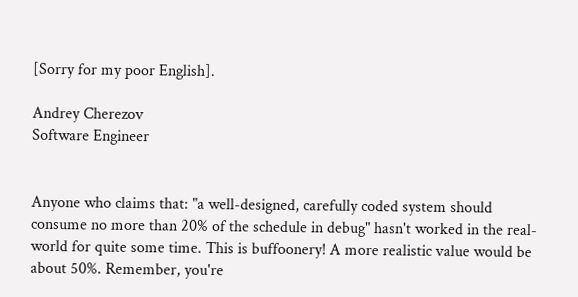[Sorry for my poor English].

Andrey Cherezov
Software Engineer


Anyone who claims that: "a well-designed, carefully coded system should consume no more than 20% of the schedule in debug" hasn't worked in the real-world for quite some time. This is buffoonery! A more realistic value would be about 50%. Remember, you're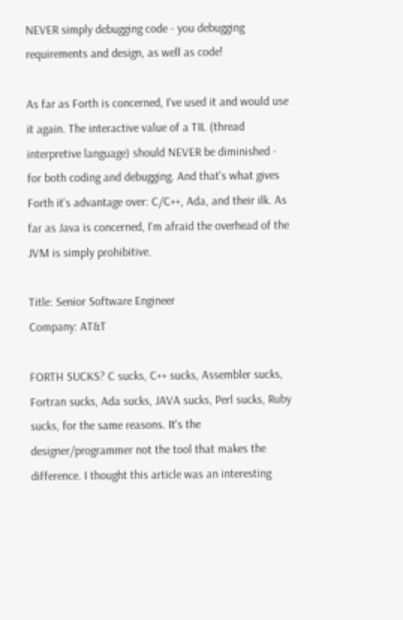NEVER simply debugging code - you debugging requirements and design, as well as code!

As far as Forth is concerned, I've used it and would use it again. The interactive value of a TIL (thread interpretive language) should NEVER be diminished - for both coding and debugging. And that's what gives Forth it's advantage over: C/C++, Ada, and their ilk. As far as Java is concerned, I'm afraid the overhead of the JVM is simply prohibitive.

Title: Senior Software Engineer
Company: AT&T

FORTH SUCKS? C sucks, C++ sucks, Assembler sucks, Fortran sucks, Ada sucks, JAVA sucks, Perl sucks, Ruby sucks, for the same reasons. It's the designer/programmer not the tool that makes the difference. I thought this article was an interesting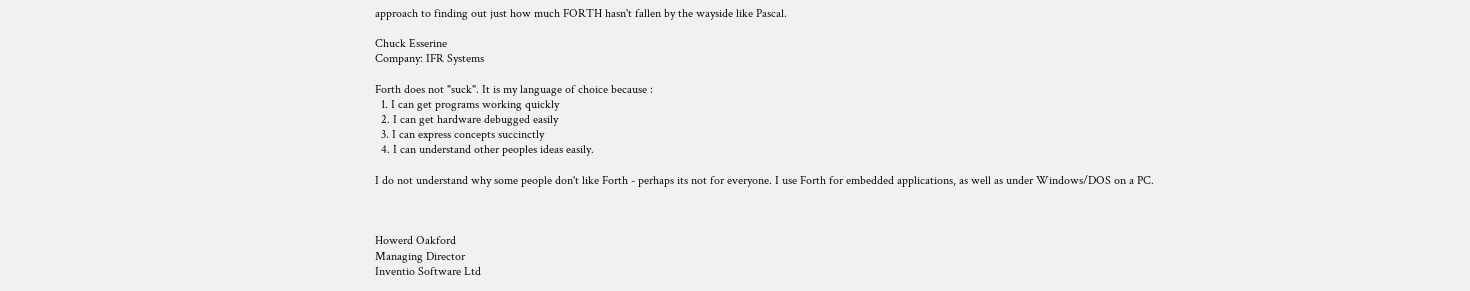approach to finding out just how much FORTH hasn't fallen by the wayside like Pascal.

Chuck Esserine
Company: IFR Systems

Forth does not "suck". It is my language of choice because :
  1. I can get programs working quickly
  2. I can get hardware debugged easily
  3. I can express concepts succinctly
  4. I can understand other peoples ideas easily.

I do not understand why some people don't like Forth - perhaps its not for everyone. I use Forth for embedded applications, as well as under Windows/DOS on a PC.



Howerd Oakford
Managing Director
Inventio Software Ltd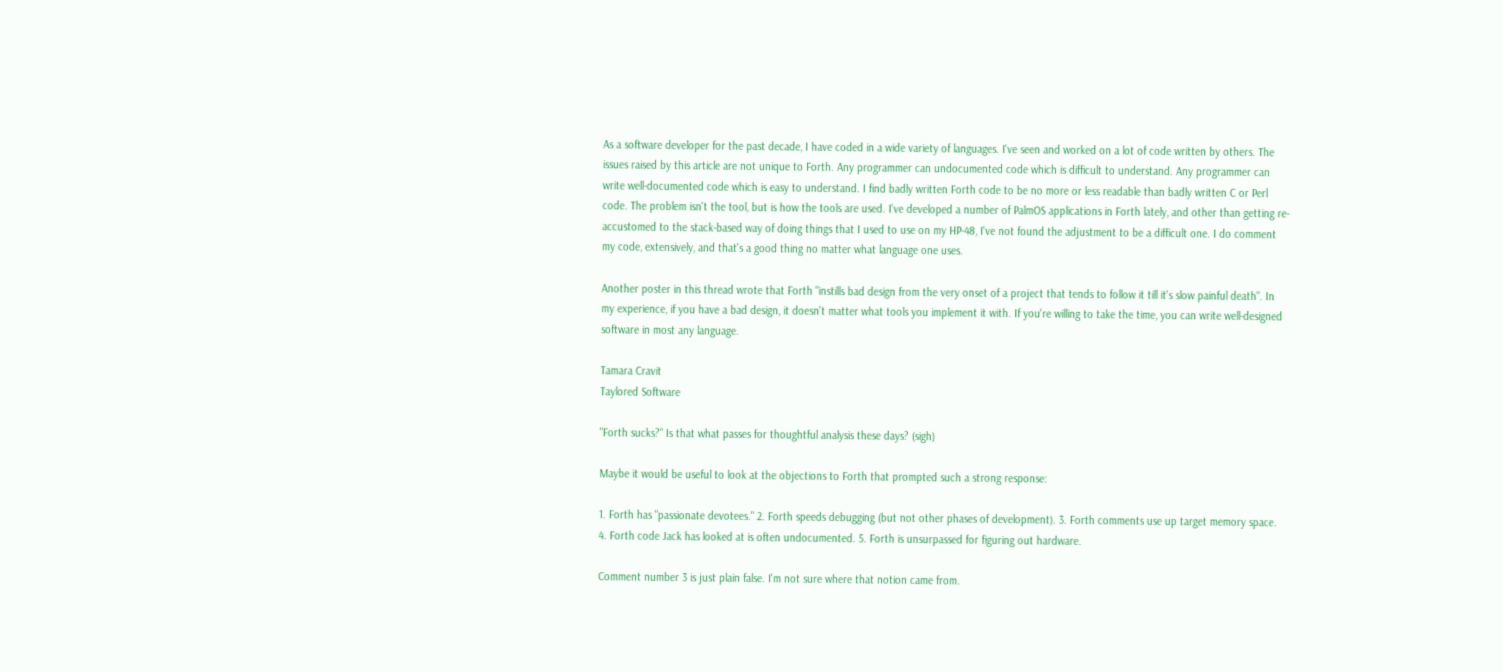As a software developer for the past decade, I have coded in a wide variety of languages. I've seen and worked on a lot of code written by others. The issues raised by this article are not unique to Forth. Any programmer can undocumented code which is difficult to understand. Any programmer can write well-documented code which is easy to understand. I find badly written Forth code to be no more or less readable than badly written C or Perl code. The problem isn't the tool, but is how the tools are used. I've developed a number of PalmOS applications in Forth lately, and other than getting re-accustomed to the stack-based way of doing things that I used to use on my HP-48, I've not found the adjustment to be a difficult one. I do comment my code, extensively, and that's a good thing no matter what language one uses.

Another poster in this thread wrote that Forth "instills bad design from the very onset of a project that tends to follow it till it's slow painful death". In my experience, if you have a bad design, it doesn't matter what tools you implement it with. If you're willing to take the time, you can write well-designed software in most any language.

Tamara Cravit
Taylored Software

"Forth sucks?" Is that what passes for thoughtful analysis these days? (sigh)

Maybe it would be useful to look at the objections to Forth that prompted such a strong response:

1. Forth has "passionate devotees." 2. Forth speeds debugging (but not other phases of development). 3. Forth comments use up target memory space. 4. Forth code Jack has looked at is often undocumented. 5. Forth is unsurpassed for figuring out hardware.

Comment number 3 is just plain false. I'm not sure where that notion came from.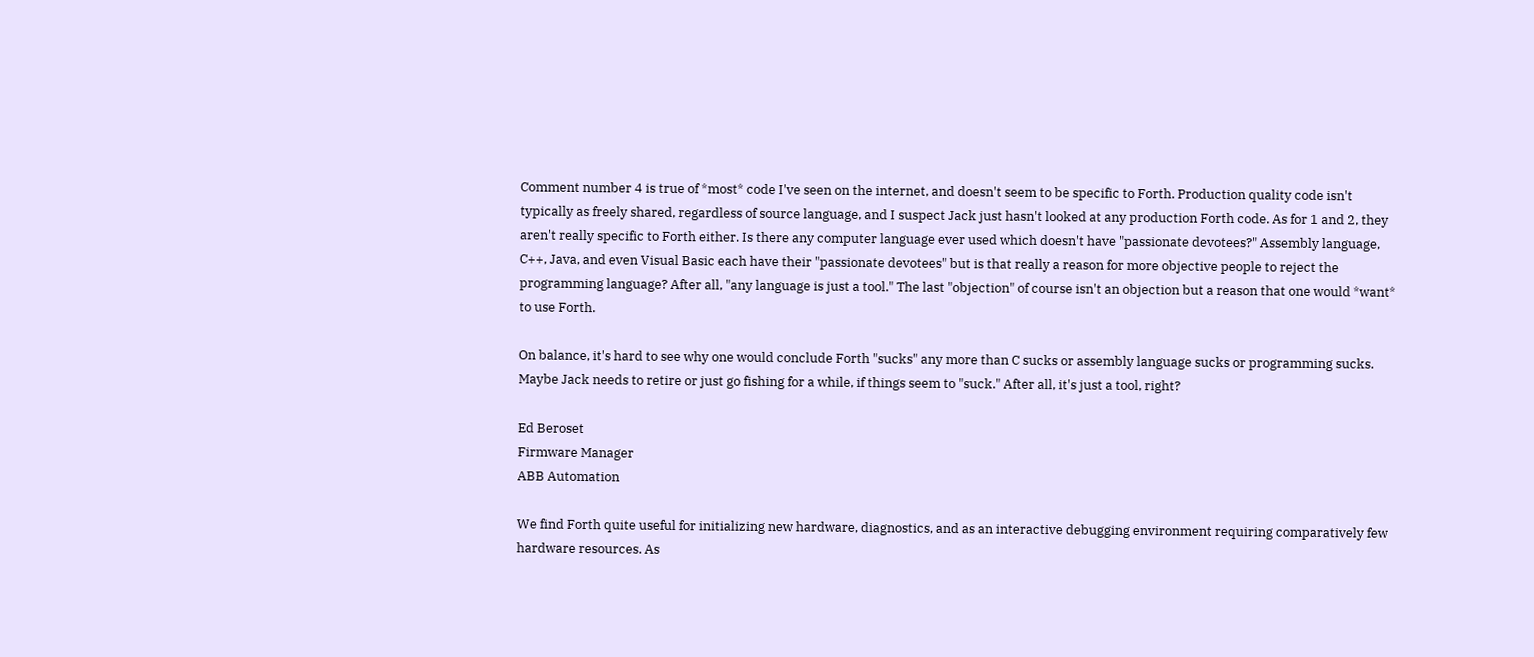Comment number 4 is true of *most* code I've seen on the internet, and doesn't seem to be specific to Forth. Production quality code isn't typically as freely shared, regardless of source language, and I suspect Jack just hasn't looked at any production Forth code. As for 1 and 2, they aren't really specific to Forth either. Is there any computer language ever used which doesn't have "passionate devotees?" Assembly language, C++, Java, and even Visual Basic each have their "passionate devotees" but is that really a reason for more objective people to reject the programming language? After all, "any language is just a tool." The last "objection" of course isn't an objection but a reason that one would *want* to use Forth.

On balance, it's hard to see why one would conclude Forth "sucks" any more than C sucks or assembly language sucks or programming sucks. Maybe Jack needs to retire or just go fishing for a while, if things seem to "suck." After all, it's just a tool, right?

Ed Beroset
Firmware Manager
ABB Automation

We find Forth quite useful for initializing new hardware, diagnostics, and as an interactive debugging environment requiring comparatively few hardware resources. As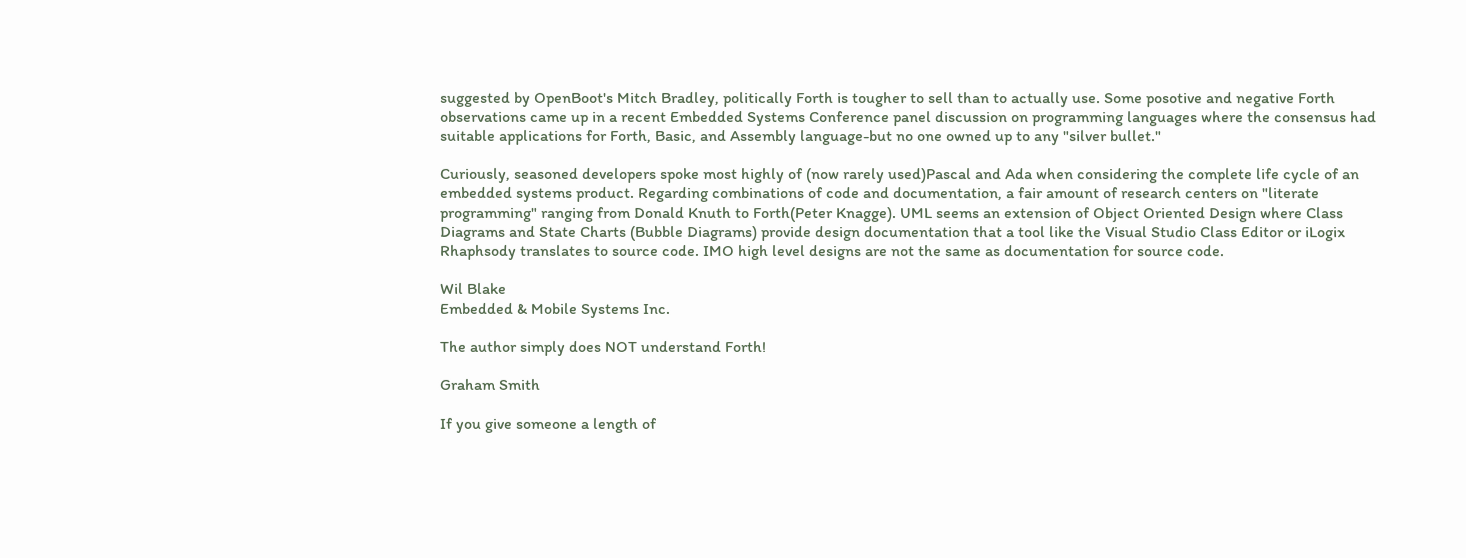suggested by OpenBoot's Mitch Bradley, politically Forth is tougher to sell than to actually use. Some posotive and negative Forth observations came up in a recent Embedded Systems Conference panel discussion on programming languages where the consensus had suitable applications for Forth, Basic, and Assembly language-but no one owned up to any "silver bullet."

Curiously, seasoned developers spoke most highly of (now rarely used)Pascal and Ada when considering the complete life cycle of an embedded systems product. Regarding combinations of code and documentation, a fair amount of research centers on "literate programming" ranging from Donald Knuth to Forth(Peter Knagge). UML seems an extension of Object Oriented Design where Class Diagrams and State Charts (Bubble Diagrams) provide design documentation that a tool like the Visual Studio Class Editor or iLogix Rhaphsody translates to source code. IMO high level designs are not the same as documentation for source code.

Wil Blake
Embedded & Mobile Systems Inc.

The author simply does NOT understand Forth!

Graham Smith

If you give someone a length of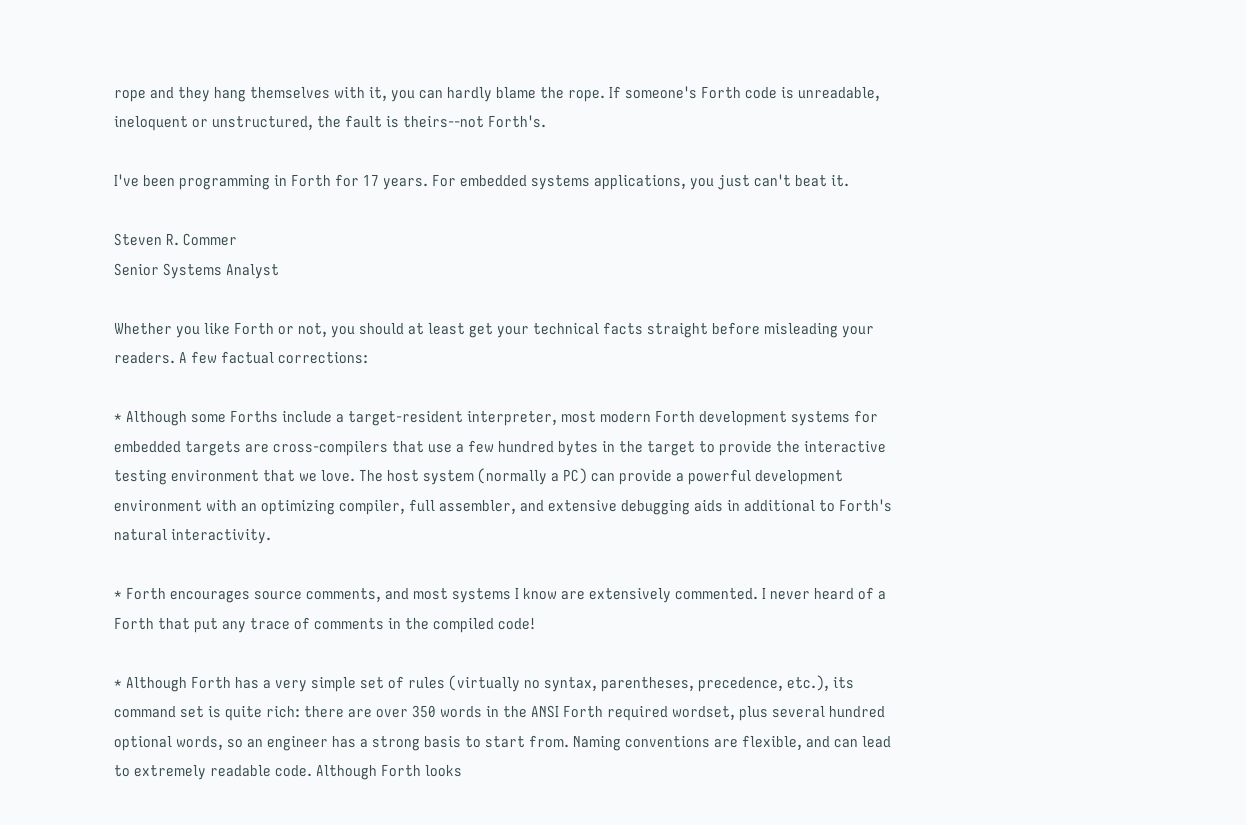rope and they hang themselves with it, you can hardly blame the rope. If someone's Forth code is unreadable, ineloquent or unstructured, the fault is theirs--not Forth's.

I've been programming in Forth for 17 years. For embedded systems applications, you just can't beat it.

Steven R. Commer
Senior Systems Analyst

Whether you like Forth or not, you should at least get your technical facts straight before misleading your readers. A few factual corrections:

* Although some Forths include a target-resident interpreter, most modern Forth development systems for embedded targets are cross-compilers that use a few hundred bytes in the target to provide the interactive testing environment that we love. The host system (normally a PC) can provide a powerful development environment with an optimizing compiler, full assembler, and extensive debugging aids in additional to Forth's natural interactivity.

* Forth encourages source comments, and most systems I know are extensively commented. I never heard of a Forth that put any trace of comments in the compiled code!

* Although Forth has a very simple set of rules (virtually no syntax, parentheses, precedence, etc.), its command set is quite rich: there are over 350 words in the ANSI Forth required wordset, plus several hundred optional words, so an engineer has a strong basis to start from. Naming conventions are flexible, and can lead to extremely readable code. Although Forth looks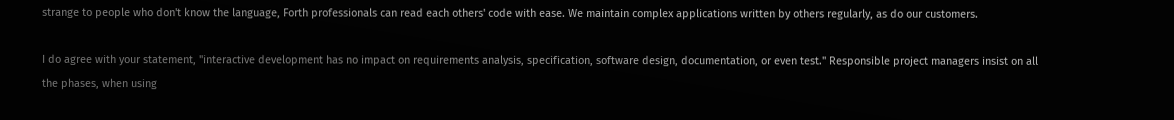strange to people who don't know the language, Forth professionals can read each others' code with ease. We maintain complex applications written by others regularly, as do our customers.

I do agree with your statement, "interactive development has no impact on requirements analysis, specification, software design, documentation, or even test." Responsible project managers insist on all the phases, when using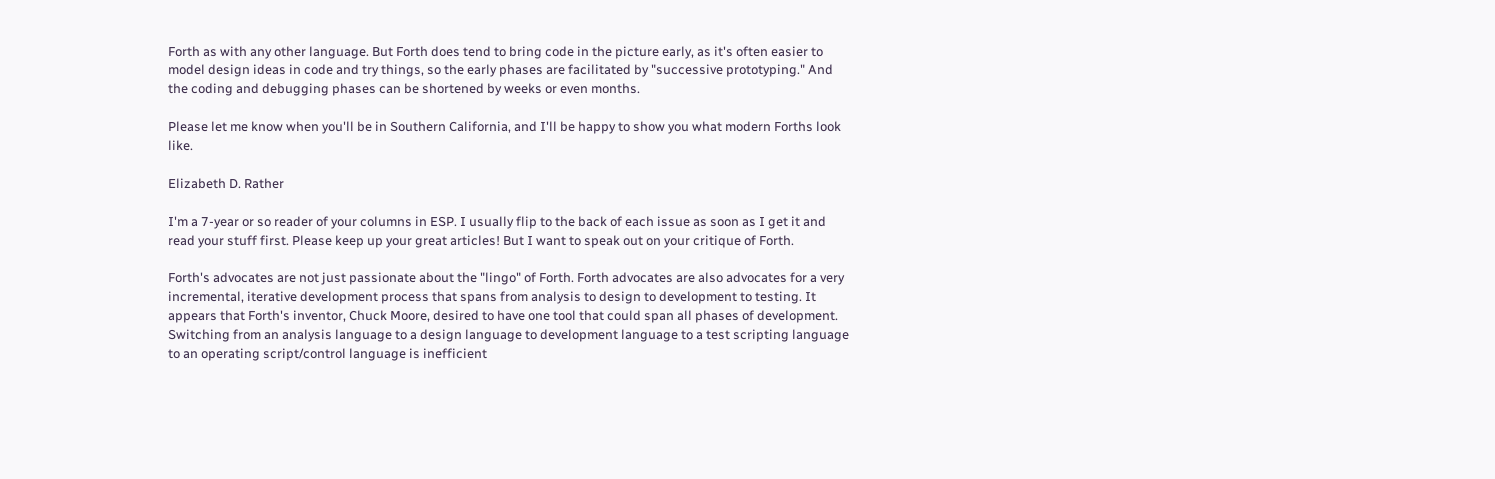Forth as with any other language. But Forth does tend to bring code in the picture early, as it's often easier to model design ideas in code and try things, so the early phases are facilitated by "successive prototyping." And the coding and debugging phases can be shortened by weeks or even months.

Please let me know when you'll be in Southern California, and I'll be happy to show you what modern Forths look like.

Elizabeth D. Rather

I'm a 7-year or so reader of your columns in ESP. I usually flip to the back of each issue as soon as I get it and read your stuff first. Please keep up your great articles! But I want to speak out on your critique of Forth.

Forth's advocates are not just passionate about the "lingo" of Forth. Forth advocates are also advocates for a very incremental, iterative development process that spans from analysis to design to development to testing. It appears that Forth's inventor, Chuck Moore, desired to have one tool that could span all phases of development. Switching from an analysis language to a design language to development language to a test scripting language to an operating script/control language is inefficient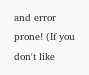and error prone! (If you don't like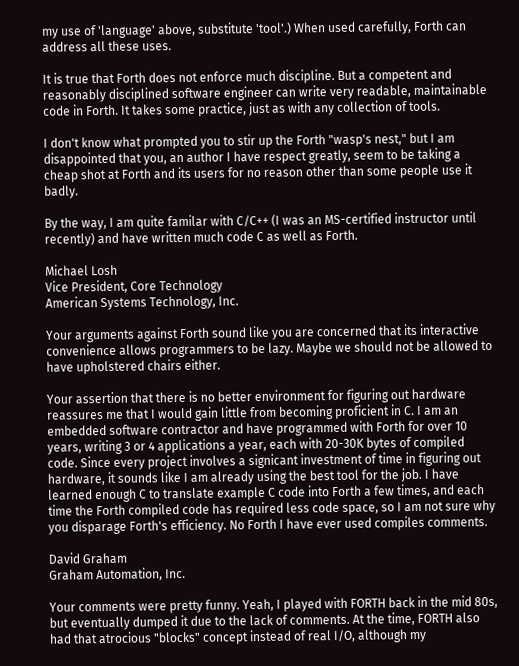my use of 'language' above, substitute 'tool'.) When used carefully, Forth can address all these uses.

It is true that Forth does not enforce much discipline. But a competent and reasonably disciplined software engineer can write very readable, maintainable code in Forth. It takes some practice, just as with any collection of tools.

I don't know what prompted you to stir up the Forth "wasp's nest," but I am disappointed that you, an author I have respect greatly, seem to be taking a cheap shot at Forth and its users for no reason other than some people use it badly.

By the way, I am quite familar with C/C++ (I was an MS-certified instructor until recently) and have written much code C as well as Forth.

Michael Losh
Vice President, Core Technology
American Systems Technology, Inc.

Your arguments against Forth sound like you are concerned that its interactive convenience allows programmers to be lazy. Maybe we should not be allowed to have upholstered chairs either.

Your assertion that there is no better environment for figuring out hardware reassures me that I would gain little from becoming proficient in C. I am an embedded software contractor and have programmed with Forth for over 10 years, writing 3 or 4 applications a year, each with 20-30K bytes of compiled code. Since every project involves a signicant investment of time in figuring out hardware, it sounds like I am already using the best tool for the job. I have learned enough C to translate example C code into Forth a few times, and each time the Forth compiled code has required less code space, so I am not sure why you disparage Forth's efficiency. No Forth I have ever used compiles comments.

David Graham
Graham Automation, Inc.

Your comments were pretty funny. Yeah, I played with FORTH back in the mid 80s, but eventually dumped it due to the lack of comments. At the time, FORTH also had that atrocious "blocks" concept instead of real I/O, although my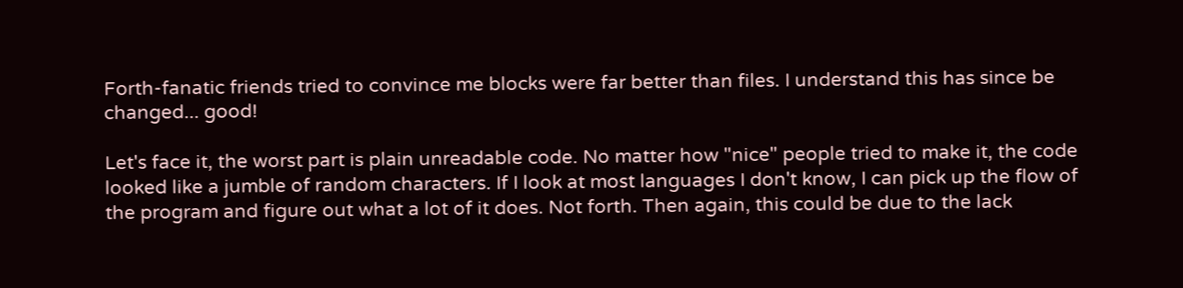Forth-fanatic friends tried to convince me blocks were far better than files. I understand this has since be changed... good!

Let's face it, the worst part is plain unreadable code. No matter how "nice" people tried to make it, the code looked like a jumble of random characters. If I look at most languages I don't know, I can pick up the flow of the program and figure out what a lot of it does. Not forth. Then again, this could be due to the lack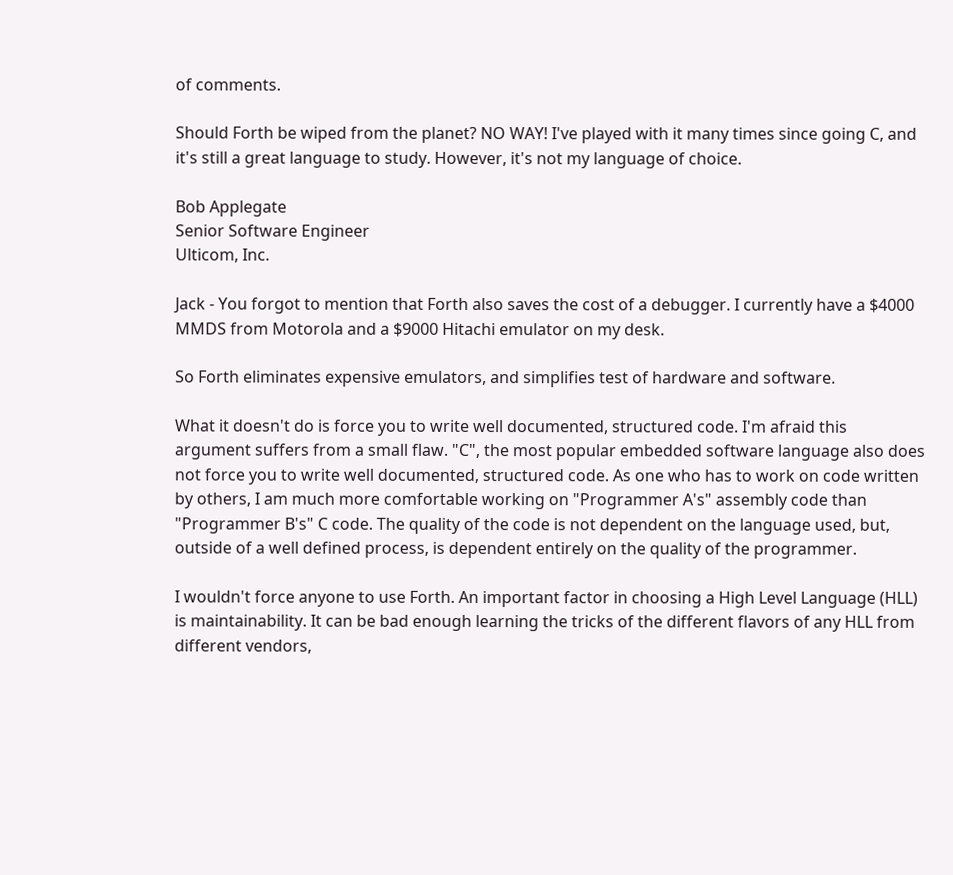of comments.

Should Forth be wiped from the planet? NO WAY! I've played with it many times since going C, and it's still a great language to study. However, it's not my language of choice.

Bob Applegate
Senior Software Engineer
Ulticom, Inc.

Jack - You forgot to mention that Forth also saves the cost of a debugger. I currently have a $4000 MMDS from Motorola and a $9000 Hitachi emulator on my desk.

So Forth eliminates expensive emulators, and simplifies test of hardware and software.

What it doesn't do is force you to write well documented, structured code. I'm afraid this argument suffers from a small flaw. "C", the most popular embedded software language also does not force you to write well documented, structured code. As one who has to work on code written by others, I am much more comfortable working on "Programmer A's" assembly code than "Programmer B's" C code. The quality of the code is not dependent on the language used, but, outside of a well defined process, is dependent entirely on the quality of the programmer.

I wouldn't force anyone to use Forth. An important factor in choosing a High Level Language (HLL) is maintainability. It can be bad enough learning the tricks of the different flavors of any HLL from different vendors,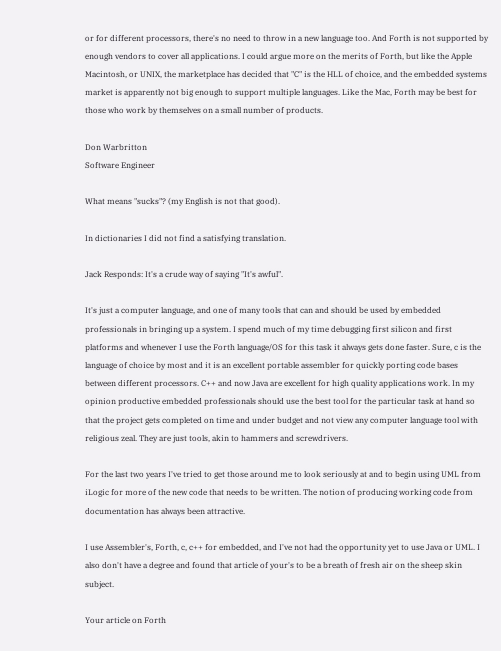or for different processors, there's no need to throw in a new language too. And Forth is not supported by enough vendors to cover all applications. I could argue more on the merits of Forth, but like the Apple Macintosh, or UNIX, the marketplace has decided that "C" is the HLL of choice, and the embedded systems market is apparently not big enough to support multiple languages. Like the Mac, Forth may be best for those who work by themselves on a small number of products.

Don Warbritton
Software Engineer

What means "sucks"? (my English is not that good).

In dictionaries I did not find a satisfying translation.

Jack Responds: It's a crude way of saying "It's awful".

It's just a computer language, and one of many tools that can and should be used by embedded professionals in bringing up a system. I spend much of my time debugging first silicon and first platforms and whenever I use the Forth language/OS for this task it always gets done faster. Sure, c is the language of choice by most and it is an excellent portable assembler for quickly porting code bases between different processors. C++ and now Java are excellent for high quality applications work. In my opinion productive embedded professionals should use the best tool for the particular task at hand so that the project gets completed on time and under budget and not view any computer language tool with religious zeal. They are just tools, akin to hammers and screwdrivers.

For the last two years I've tried to get those around me to look seriously at and to begin using UML from iLogic for more of the new code that needs to be written. The notion of producing working code from documentation has always been attractive.

I use Assembler's, Forth, c, c++ for embedded, and I've not had the opportunity yet to use Java or UML. I also don't have a degree and found that article of your's to be a breath of fresh air on the sheep skin subject.

Your article on Forth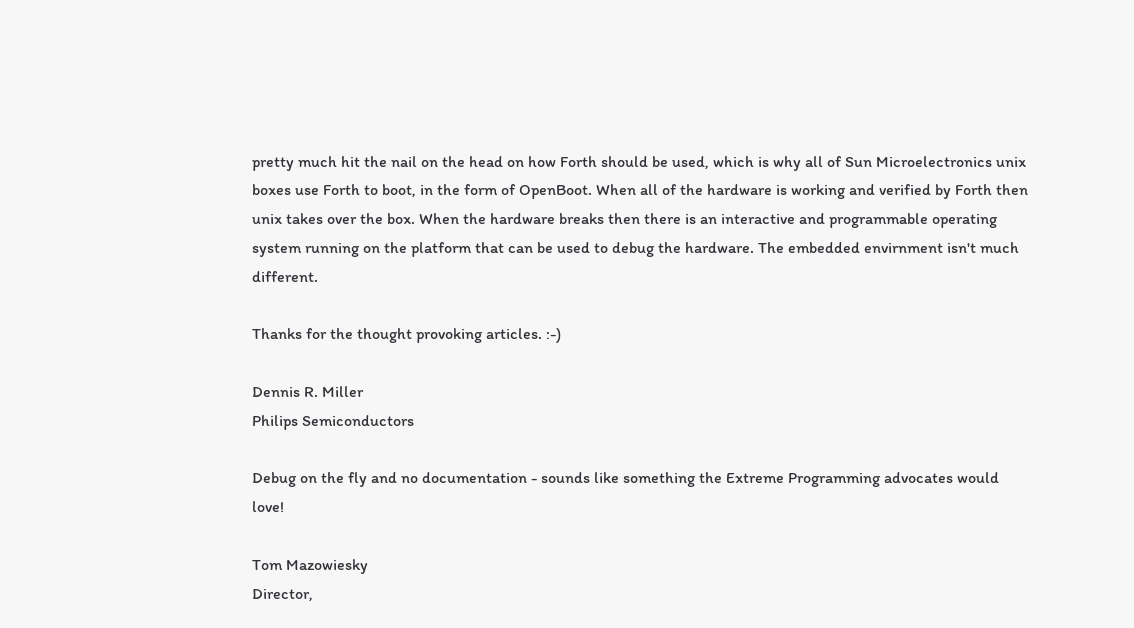pretty much hit the nail on the head on how Forth should be used, which is why all of Sun Microelectronics unix boxes use Forth to boot, in the form of OpenBoot. When all of the hardware is working and verified by Forth then unix takes over the box. When the hardware breaks then there is an interactive and programmable operating system running on the platform that can be used to debug the hardware. The embedded envirnment isn't much different.

Thanks for the thought provoking articles. :-)

Dennis R. Miller
Philips Semiconductors

Debug on the fly and no documentation - sounds like something the Extreme Programming advocates would love!

Tom Mazowiesky
Director,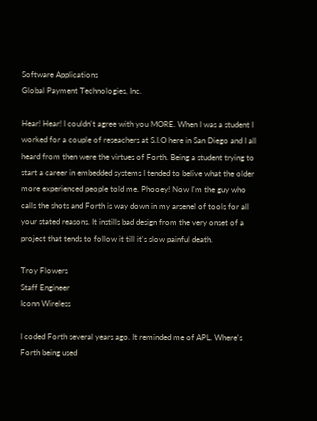Software Applications
Global Payment Technologies, Inc.

Hear! Hear! I couldn't agree with you MORE. When I was a student I worked for a couple of reseachers at S.I.O here in San Diego and I all heard from then were the virtues of Forth. Being a student trying to start a career in embedded systems I tended to belive what the older more experienced people told me. Phooey! Now I'm the guy who calls the shots and Forth is way down in my arsenel of tools for all your stated reasons. It instills bad design from the very onset of a project that tends to follow it till it's slow painful death.

Troy Flowers
Staff Engineer
Iconn Wireless

I coded Forth several years ago. It reminded me of APL. Where's Forth being used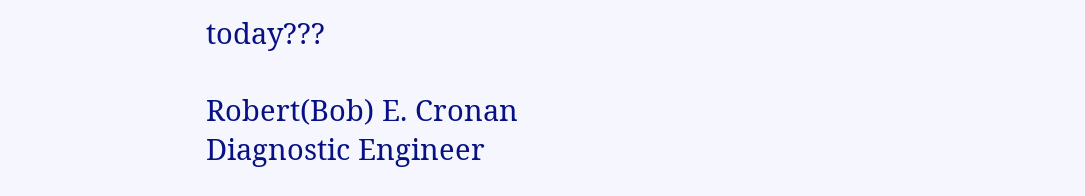today???

Robert(Bob) E. Cronan
Diagnostic Engineer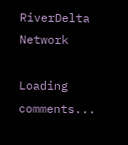RiverDelta Network

Loading comments...